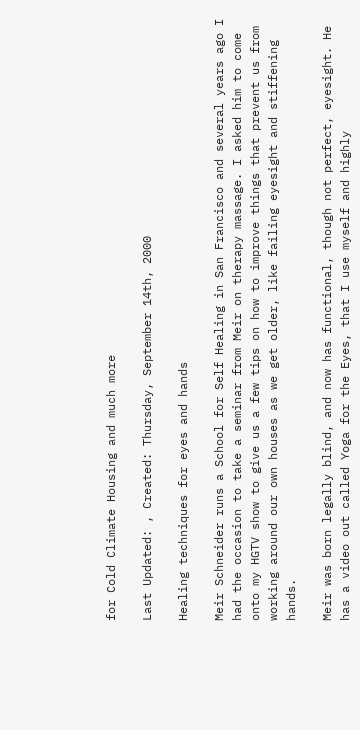for Cold Climate Housing and much more

Last Updated: , Created: Thursday, September 14th, 2000

Healing techniques for eyes and hands

Meir Schneider runs a School for Self Healing in San Francisco and several years ago I had the occasion to take a seminar from Meir on therapy massage. I asked him to come onto my HGTV show to give us a few tips on how to improve things that prevent us from working around our own houses as we get older, like failing eyesight and stiffening hands.

Meir was born legally blind, and now has functional, though not perfect, eyesight. He has a video out called Yoga for the Eyes, that I use myself and highly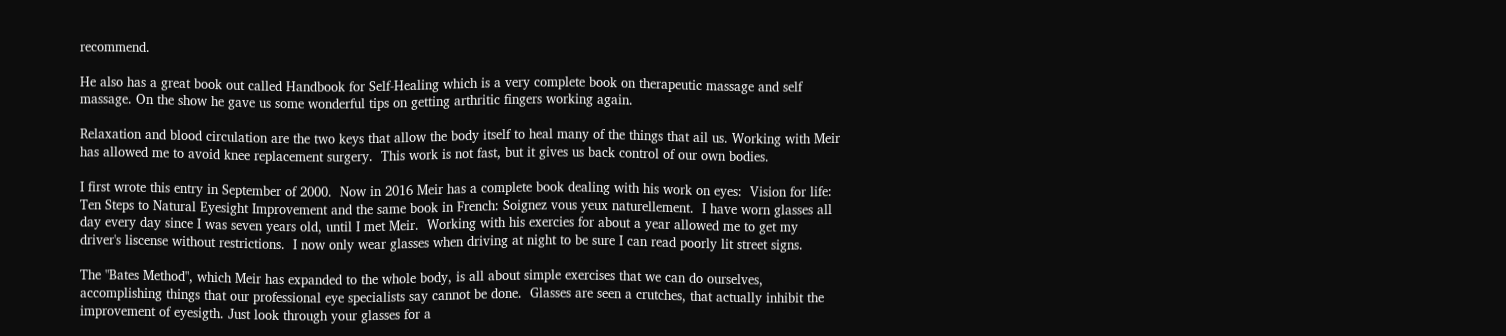recommend.

He also has a great book out called Handbook for Self-Healing which is a very complete book on therapeutic massage and self massage. On the show he gave us some wonderful tips on getting arthritic fingers working again.

Relaxation and blood circulation are the two keys that allow the body itself to heal many of the things that ail us. Working with Meir has allowed me to avoid knee replacement surgery.  This work is not fast, but it gives us back control of our own bodies.

I first wrote this entry in September of 2000.  Now in 2016 Meir has a complete book dealing with his work on eyes:  Vision for life: Ten Steps to Natural Eyesight Improvement and the same book in French: Soignez vous yeux naturellement.  I have worn glasses all day every day since I was seven years old, until I met Meir.  Working with his exercies for about a year allowed me to get my driver's liscense without restrictions.  I now only wear glasses when driving at night to be sure I can read poorly lit street signs.

The "Bates Method", which Meir has expanded to the whole body, is all about simple exercises that we can do ourselves, accomplishing things that our professional eye specialists say cannot be done.  Glasses are seen a crutches, that actually inhibit the improvement of eyesigth. Just look through your glasses for a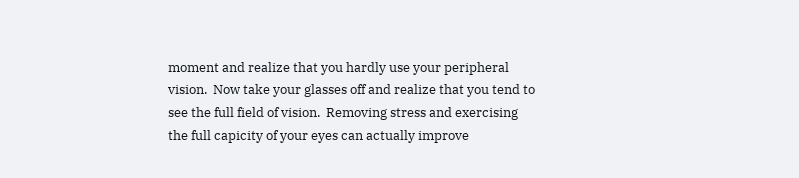moment and realize that you hardly use your peripheral vision.  Now take your glasses off and realize that you tend to see the full field of vision.  Removing stress and exercising the full capicity of your eyes can actually improve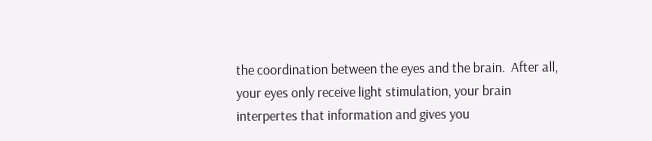the coordination between the eyes and the brain.  After all, your eyes only receive light stimulation, your brain interpertes that information and gives you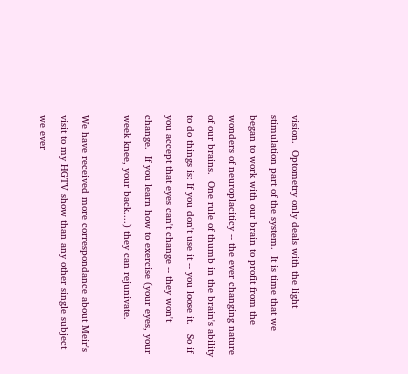vision.  Optometry only deals with the light stimulation part of the system.  It is time that we began to work with our brain to profit from the wonders of neuroplaciticy -- the ever changing nature of our brains.  One rule of thumb in the brain's ability to do things is: If you don't use it -- you loose it.   So if you accept that eyes can't change -- they won't change.  If you learn how to exercise (your eyes, your week knee, your back....) they can rejunivate.

We have received more correspondance about Meir's visit to my HGTV show than any other single subject we ever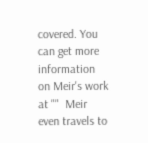covered. You can get more information on Meir's work at ""  Meir even travels to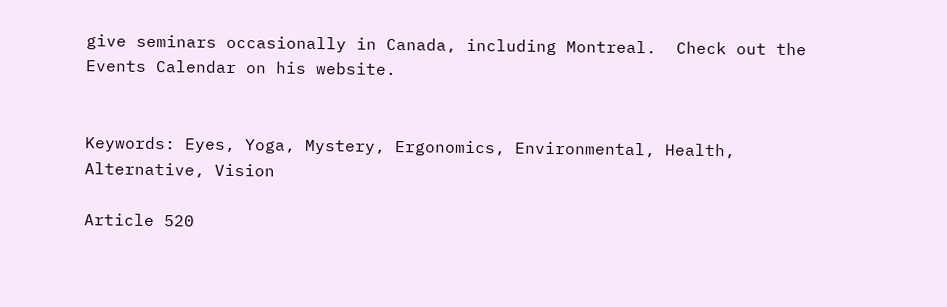give seminars occasionally in Canada, including Montreal.  Check out the Events Calendar on his website.


Keywords: Eyes, Yoga, Mystery, Ergonomics, Environmental, Health, Alternative, Vision

Article 520